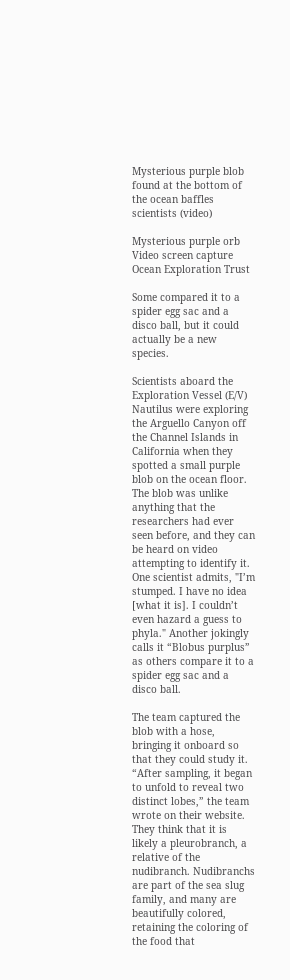Mysterious purple blob found at the bottom of the ocean baffles scientists (video)

Mysterious purple orb
Video screen capture Ocean Exploration Trust

Some compared it to a spider egg sac and a disco ball, but it could actually be a new species.

Scientists aboard the Exploration Vessel (E/V) Nautilus were exploring the Arguello Canyon off the Channel Islands in California when they spotted a small purple blob on the ocean floor. The blob was unlike anything that the researchers had ever seen before, and they can be heard on video attempting to identify it. One scientist admits, "I’m stumped. I have no idea [what it is]. I couldn’t even hazard a guess to phyla." Another jokingly calls it “Blobus purplus” as others compare it to a spider egg sac and a disco ball.

The team captured the blob with a hose, bringing it onboard so that they could study it. “After sampling, it began to unfold to reveal two distinct lobes,” the team wrote on their website. They think that it is likely a pleurobranch, a relative of the nudibranch. Nudibranchs are part of the sea slug family, and many are beautifully colored, retaining the coloring of the food that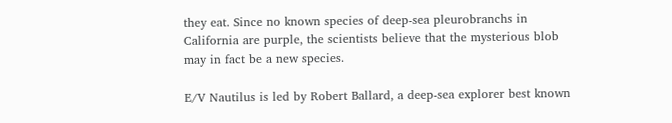they eat. Since no known species of deep-sea pleurobranchs in California are purple, the scientists believe that the mysterious blob may in fact be a new species.

E/V Nautilus is led by Robert Ballard, a deep-sea explorer best known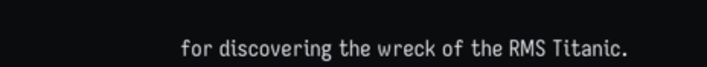for discovering the wreck of the RMS Titanic.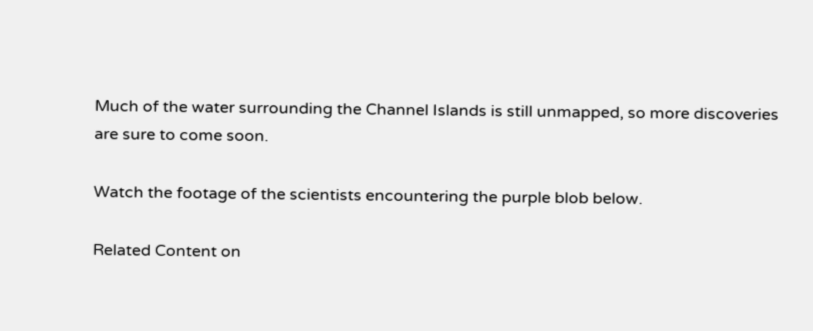Much of the water surrounding the Channel Islands is still unmapped, so more discoveries are sure to come soon.

Watch the footage of the scientists encountering the purple blob below.

Related Content on